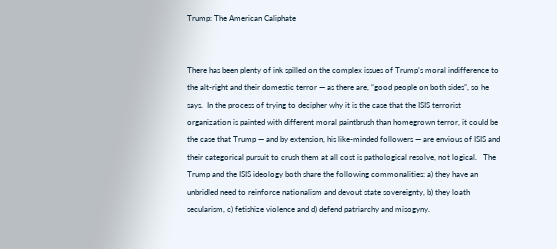Trump: The American Caliphate


There has been plenty of ink spilled on the complex issues of Trump’s moral indifference to the alt-right and their domestic terror — as there are, “good people on both sides”, so he says.  In the process of trying to decipher why it is the case that the ISIS terrorist organization is painted with different moral paintbrush than homegrown terror, it could be the case that Trump — and by extension, his like-minded followers — are envious of ISIS and their categorical pursuit to crush them at all cost is pathological resolve, not logical.   The Trump and the ISIS ideology both share the following commonalities: a) they have an unbridled need to reinforce nationalism and devout state sovereignty, b) they loath secularism, c) fetishize violence and d) defend patriarchy and misogyny.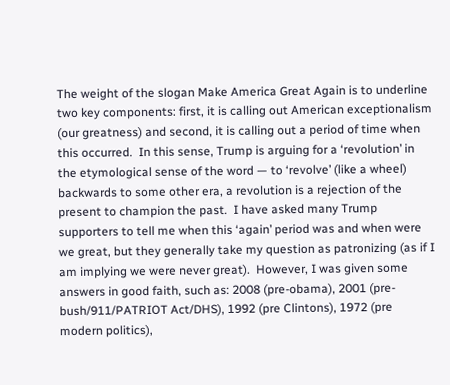The weight of the slogan Make America Great Again is to underline two key components: first, it is calling out American exceptionalism (our greatness) and second, it is calling out a period of time when this occurred.  In this sense, Trump is arguing for a ‘revolution’ in the etymological sense of the word — to ‘revolve’ (like a wheel) backwards to some other era, a revolution is a rejection of the present to champion the past.  I have asked many Trump supporters to tell me when this ‘again’ period was and when were we great, but they generally take my question as patronizing (as if I am implying we were never great).  However, I was given some answers in good faith, such as: 2008 (pre-obama), 2001 (pre-bush/911/PATRIOT Act/DHS), 1992 (pre Clintons), 1972 (pre modern politics),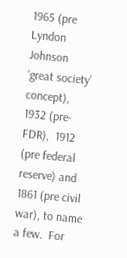1965 (pre Lyndon Johnson ‘great society’ concept), 1932 (pre-FDR),  1912 (pre federal reserve) and 1861 (pre civil war), to name a few.  For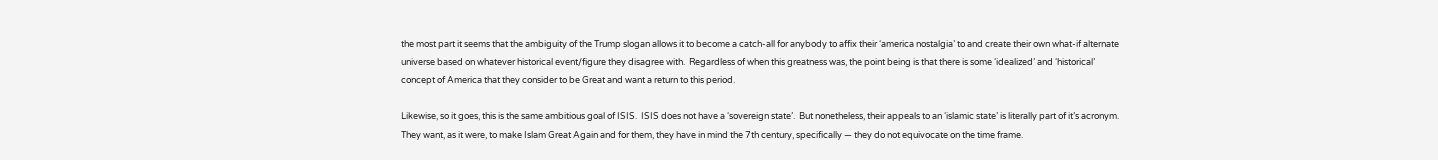the most part it seems that the ambiguity of the Trump slogan allows it to become a catch-all for anybody to affix their ‘america nostalgia’ to and create their own what-if alternate universe based on whatever historical event/figure they disagree with.  Regardless of when this greatness was, the point being is that there is some ‘idealized’ and ‘historical’ concept of America that they consider to be Great and want a return to this period.

Likewise, so it goes, this is the same ambitious goal of ISIS.  ISIS does not have a ‘sovereign state’.  But nonetheless, their appeals to an ‘islamic state’ is literally part of it’s acronym.  They want, as it were, to make Islam Great Again and for them, they have in mind the 7th century, specifically — they do not equivocate on the time frame.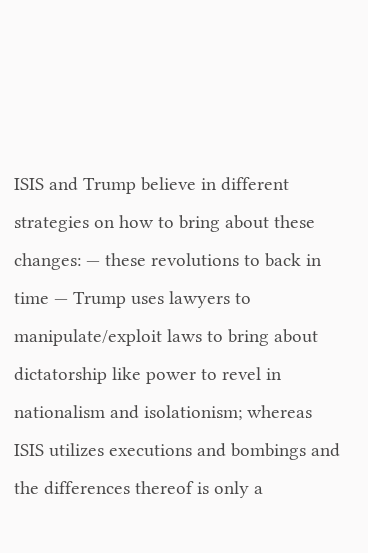ISIS and Trump believe in different strategies on how to bring about these changes: — these revolutions to back in time — Trump uses lawyers to manipulate/exploit laws to bring about dictatorship like power to revel in nationalism and isolationism; whereas ISIS utilizes executions and bombings and the differences thereof is only a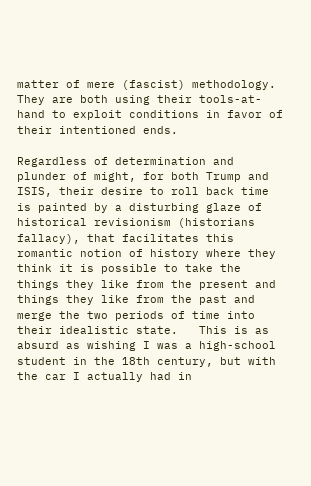matter of mere (fascist) methodology.  They are both using their tools-at-hand to exploit conditions in favor of their intentioned ends.

Regardless of determination and plunder of might, for both Trump and ISIS, their desire to roll back time is painted by a disturbing glaze of historical revisionism (historians fallacy), that facilitates this romantic notion of history where they think it is possible to take the things they like from the present and things they like from the past and merge the two periods of time into their idealistic state.   This is as absurd as wishing I was a high-school student in the 18th century, but with the car I actually had in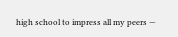high school to impress all my peers —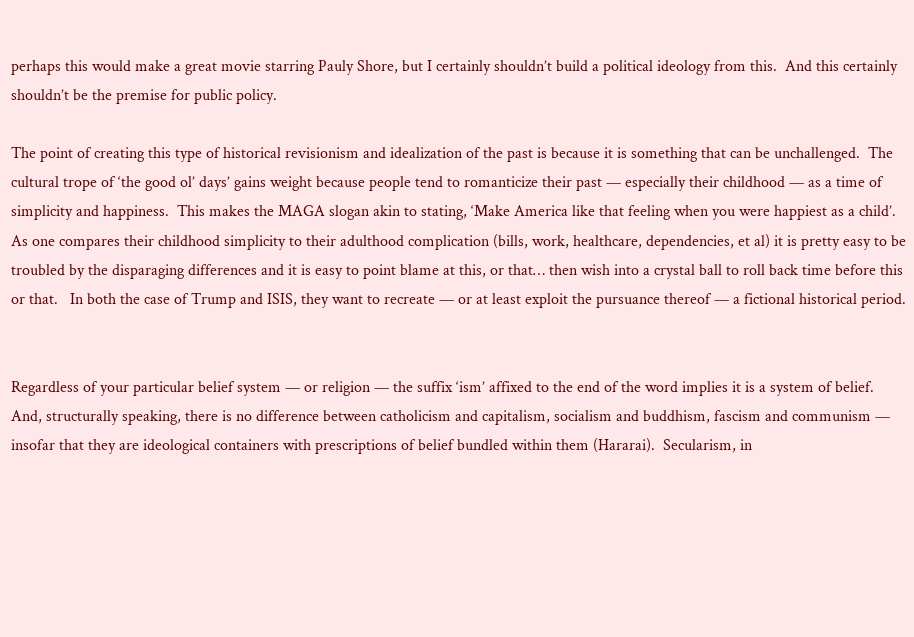perhaps this would make a great movie starring Pauly Shore, but I certainly shouldn’t build a political ideology from this.  And this certainly shouldn’t be the premise for public policy.

The point of creating this type of historical revisionism and idealization of the past is because it is something that can be unchallenged.  The cultural trope of ‘the good ol’ days’ gains weight because people tend to romanticize their past — especially their childhood — as a time of simplicity and happiness.  This makes the MAGA slogan akin to stating, ‘Make America like that feeling when you were happiest as a child’.  As one compares their childhood simplicity to their adulthood complication (bills, work, healthcare, dependencies, et al) it is pretty easy to be troubled by the disparaging differences and it is easy to point blame at this, or that… then wish into a crystal ball to roll back time before this or that.   In both the case of Trump and ISIS, they want to recreate — or at least exploit the pursuance thereof — a fictional historical period.


Regardless of your particular belief system — or religion — the suffix ‘ism’ affixed to the end of the word implies it is a system of belief.  And, structurally speaking, there is no difference between catholicism and capitalism, socialism and buddhism, fascism and communism — insofar that they are ideological containers with prescriptions of belief bundled within them (Hararai).  Secularism, in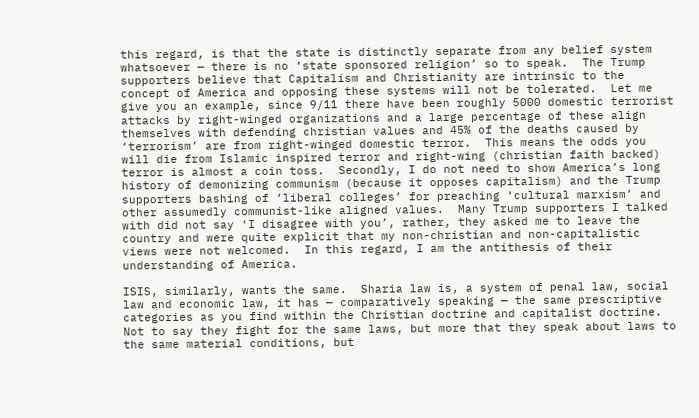this regard, is that the state is distinctly separate from any belief system whatsoever — there is no ‘state sponsored religion’ so to speak.  The Trump supporters believe that Capitalism and Christianity are intrinsic to the concept of America and opposing these systems will not be tolerated.  Let me give you an example, since 9/11 there have been roughly 5000 domestic terrorist attacks by right-winged organizations and a large percentage of these align themselves with defending christian values and 45% of the deaths caused by ‘terrorism’ are from right-winged domestic terror.  This means the odds you will die from Islamic inspired terror and right-wing (christian faith backed) terror is almost a coin toss.  Secondly, I do not need to show America’s long history of demonizing communism (because it opposes capitalism) and the Trump supporters bashing of ‘liberal colleges’ for preaching ‘cultural marxism’ and other assumedly communist-like aligned values.  Many Trump supporters I talked with did not say ‘I disagree with you’, rather, they asked me to leave the country and were quite explicit that my non-christian and non-capitalistic views were not welcomed.  In this regard, I am the antithesis of their understanding of America.

ISIS, similarly, wants the same.  Sharia law is, a system of penal law, social law and economic law, it has — comparatively speaking — the same prescriptive categories as you find within the Christian doctrine and capitalist doctrine. Not to say they fight for the same laws, but more that they speak about laws to the same material conditions, but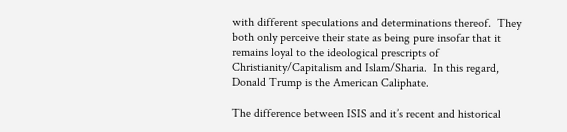with different speculations and determinations thereof.  They both only perceive their state as being pure insofar that it remains loyal to the ideological prescripts of Christianity/Capitalism and Islam/Sharia.  In this regard, Donald Trump is the American Caliphate.

The difference between ISIS and it’s recent and historical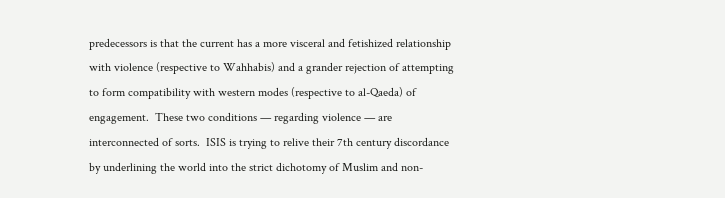predecessors is that the current has a more visceral and fetishized relationship with violence (respective to Wahhabis) and a grander rejection of attempting to form compatibility with western modes (respective to al-Qaeda) of engagement.  These two conditions — regarding violence — are interconnected of sorts.  ISIS is trying to relive their 7th century discordance by underlining the world into the strict dichotomy of Muslim and non-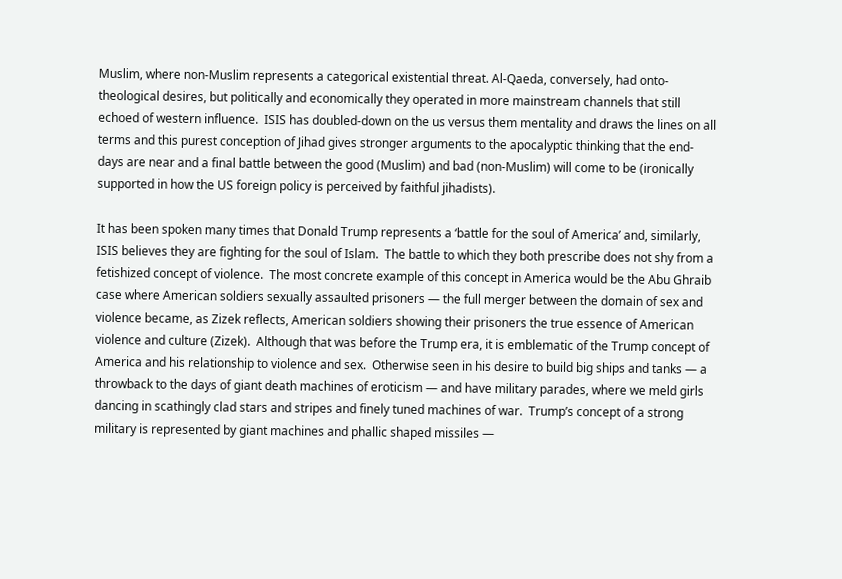Muslim, where non-Muslim represents a categorical existential threat. Al-Qaeda, conversely, had onto-theological desires, but politically and economically they operated in more mainstream channels that still echoed of western influence.  ISIS has doubled-down on the us versus them mentality and draws the lines on all terms and this purest conception of Jihad gives stronger arguments to the apocalyptic thinking that the end-days are near and a final battle between the good (Muslim) and bad (non-Muslim) will come to be (ironically supported in how the US foreign policy is perceived by faithful jihadists).

It has been spoken many times that Donald Trump represents a ‘battle for the soul of America’ and, similarly, ISIS believes they are fighting for the soul of Islam.  The battle to which they both prescribe does not shy from a fetishized concept of violence.  The most concrete example of this concept in America would be the Abu Ghraib case where American soldiers sexually assaulted prisoners — the full merger between the domain of sex and violence became, as Zizek reflects, American soldiers showing their prisoners the true essence of American violence and culture (Zizek).  Although that was before the Trump era, it is emblematic of the Trump concept of America and his relationship to violence and sex.  Otherwise seen in his desire to build big ships and tanks — a throwback to the days of giant death machines of eroticism — and have military parades, where we meld girls dancing in scathingly clad stars and stripes and finely tuned machines of war.  Trump’s concept of a strong military is represented by giant machines and phallic shaped missiles —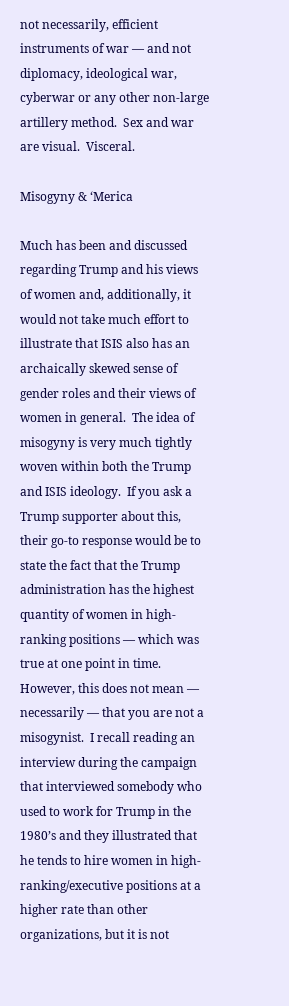not necessarily, efficient instruments of war — and not diplomacy, ideological war, cyberwar or any other non-large artillery method.  Sex and war are visual.  Visceral.

Misogyny & ‘Merica

Much has been and discussed regarding Trump and his views of women and, additionally, it would not take much effort to illustrate that ISIS also has an archaically skewed sense of gender roles and their views of women in general.  The idea of misogyny is very much tightly woven within both the Trump and ISIS ideology.  If you ask a Trump supporter about this, their go-to response would be to state the fact that the Trump administration has the highest quantity of women in high-ranking positions — which was true at one point in time.  However, this does not mean — necessarily — that you are not a misogynist.  I recall reading an interview during the campaign that interviewed somebody who used to work for Trump in the 1980’s and they illustrated that he tends to hire women in high-ranking/executive positions at a higher rate than other organizations, but it is not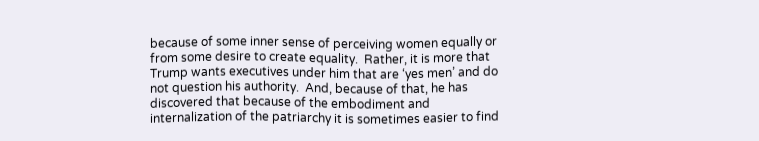because of some inner sense of perceiving women equally or from some desire to create equality.  Rather, it is more that Trump wants executives under him that are ‘yes men’ and do not question his authority.  And, because of that, he has discovered that because of the embodiment and internalization of the patriarchy it is sometimes easier to find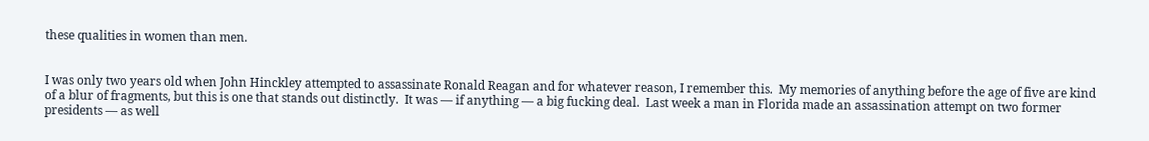these qualities in women than men.


I was only two years old when John Hinckley attempted to assassinate Ronald Reagan and for whatever reason, I remember this.  My memories of anything before the age of five are kind of a blur of fragments, but this is one that stands out distinctly.  It was — if anything — a big fucking deal.  Last week a man in Florida made an assassination attempt on two former presidents — as well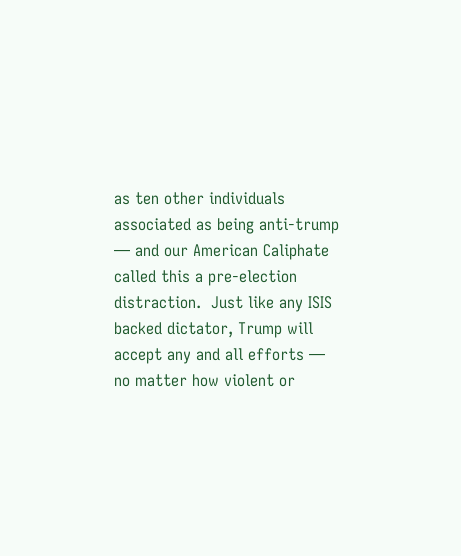as ten other individuals associated as being anti-trump — and our American Caliphate called this a pre-election distraction.  Just like any ISIS backed dictator, Trump will accept any and all efforts — no matter how violent or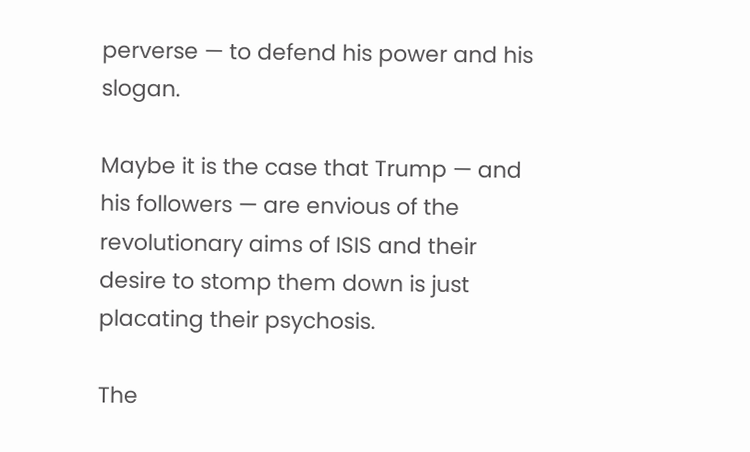perverse — to defend his power and his slogan.

Maybe it is the case that Trump — and his followers — are envious of the revolutionary aims of ISIS and their desire to stomp them down is just placating their psychosis.

The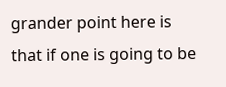grander point here is that if one is going to be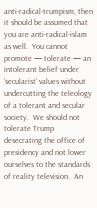anti-radical-trumpism, then it should be assumed that you are anti-radical-islam as well.  You cannot promote — tolerate — an intolerant belief under ‘secularist’ values without undercutting the teleology of a tolerant and secular society.  We should not tolerate Trump desecrating the office of presidency and not lower ourselves to the standards of reality television.  An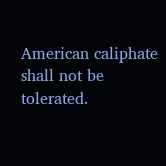American caliphate shall not be tolerated.